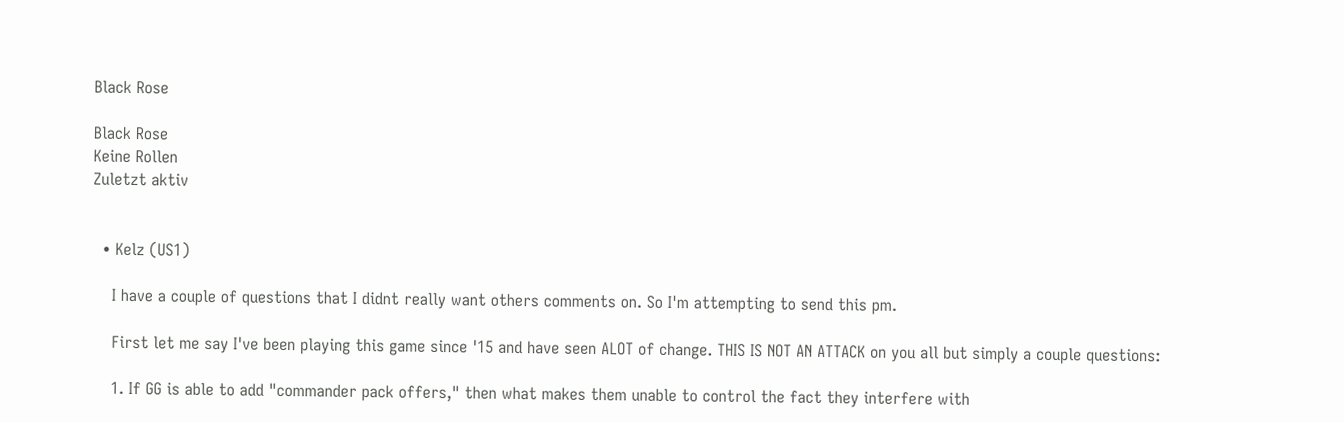Black Rose

Black Rose
Keine Rollen
Zuletzt aktiv


  • Kelz (US1)

    I have a couple of questions that I didnt really want others comments on. So I'm attempting to send this pm.

    First let me say I've been playing this game since '15 and have seen ALOT of change. THIS IS NOT AN ATTACK on you all but simply a couple questions:

    1. If GG is able to add "commander pack offers," then what makes them unable to control the fact they interfere with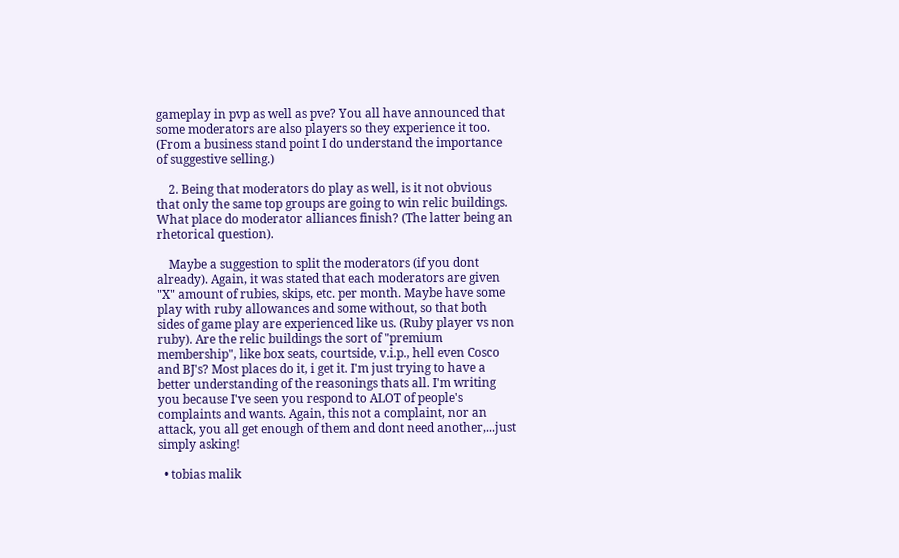gameplay in pvp as well as pve? You all have announced that some moderators are also players so they experience it too. (From a business stand point I do understand the importance of suggestive selling.)

    2. Being that moderators do play as well, is it not obvious that only the same top groups are going to win relic buildings. What place do moderator alliances finish? (The latter being an rhetorical question).

    Maybe a suggestion to split the moderators (if you dont already). Again, it was stated that each moderators are given "X" amount of rubies, skips, etc. per month. Maybe have some play with ruby allowances and some without, so that both sides of game play are experienced like us. (Ruby player vs non ruby). Are the relic buildings the sort of "premium membership", like box seats, courtside, v.i.p., hell even Cosco and BJ's? Most places do it, i get it. I'm just trying to have a better understanding of the reasonings thats all. I'm writing you because I've seen you respond to ALOT of people's complaints and wants. Again, this not a complaint, nor an attack, you all get enough of them and dont need another,...just simply asking!

  • tobias malik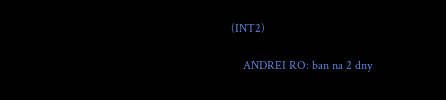(INT2)

    ANDREI RO: ban na 2 dny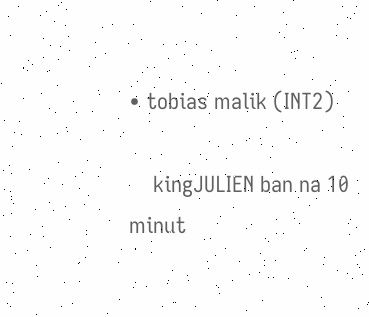• tobias malik (INT2)

    kingJULIEN ban na 10 minut